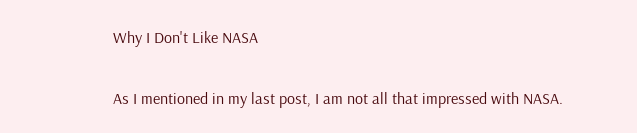Why I Don't Like NASA

As I mentioned in my last post, I am not all that impressed with NASA.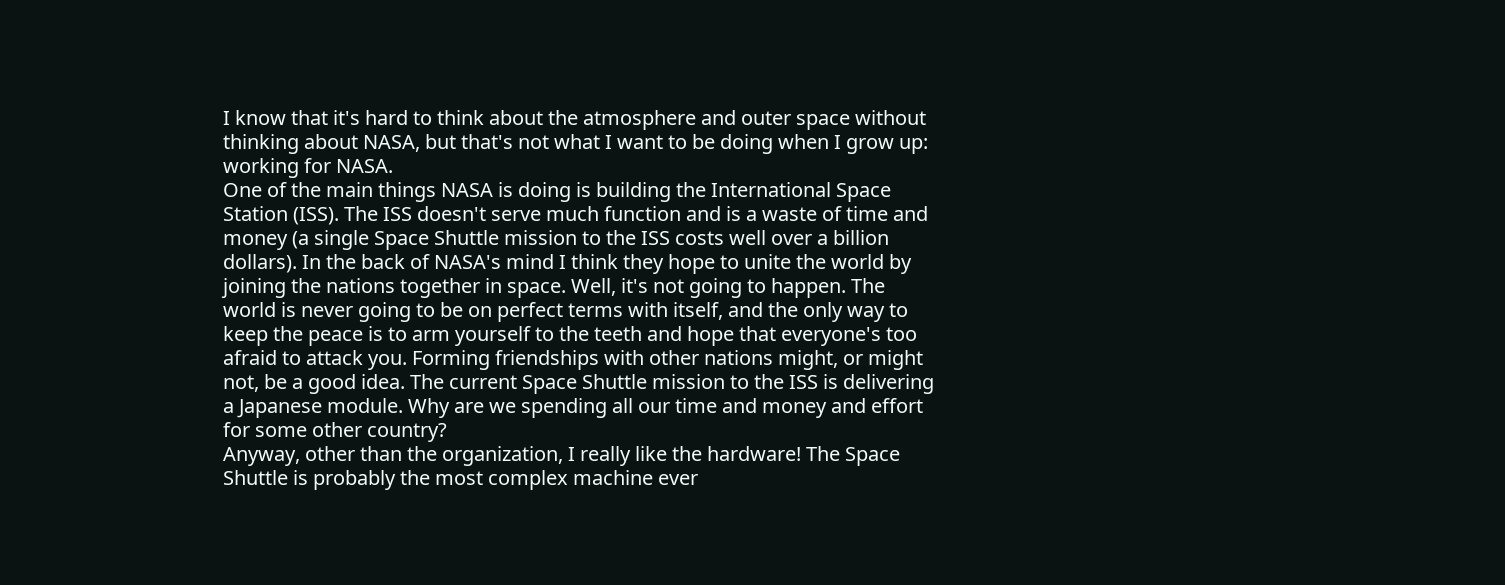I know that it's hard to think about the atmosphere and outer space without thinking about NASA, but that's not what I want to be doing when I grow up: working for NASA.
One of the main things NASA is doing is building the International Space Station (ISS). The ISS doesn't serve much function and is a waste of time and money (a single Space Shuttle mission to the ISS costs well over a billion dollars). In the back of NASA's mind I think they hope to unite the world by joining the nations together in space. Well, it's not going to happen. The world is never going to be on perfect terms with itself, and the only way to keep the peace is to arm yourself to the teeth and hope that everyone's too afraid to attack you. Forming friendships with other nations might, or might not, be a good idea. The current Space Shuttle mission to the ISS is delivering a Japanese module. Why are we spending all our time and money and effort for some other country?
Anyway, other than the organization, I really like the hardware! The Space Shuttle is probably the most complex machine ever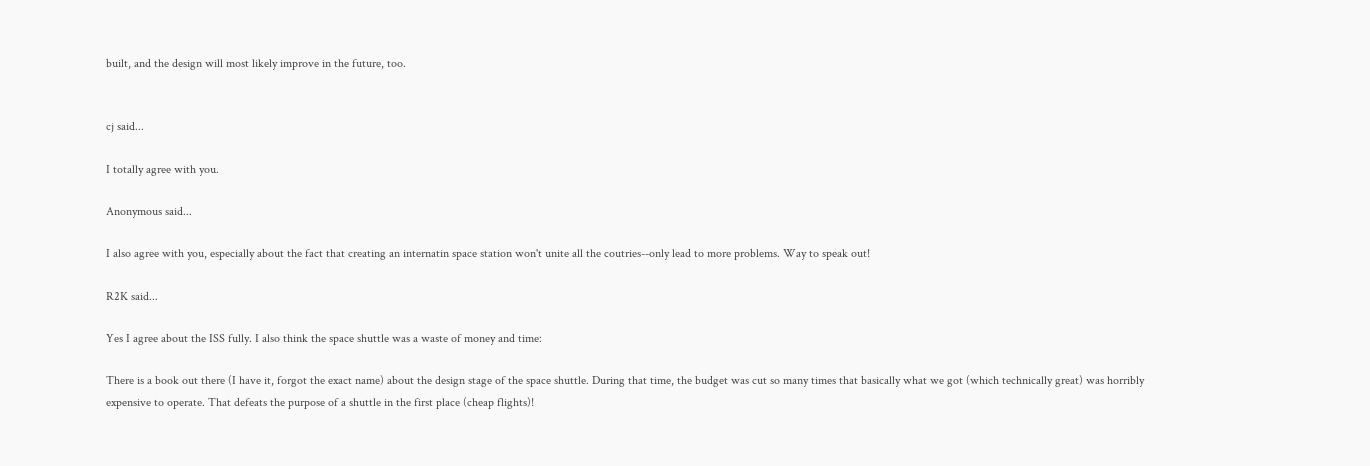built, and the design will most likely improve in the future, too.


cj said...

I totally agree with you.

Anonymous said...

I also agree with you, especially about the fact that creating an internatin space station won't unite all the coutries--only lead to more problems. Way to speak out!

R2K said...

Yes I agree about the ISS fully. I also think the space shuttle was a waste of money and time:

There is a book out there (I have it, forgot the exact name) about the design stage of the space shuttle. During that time, the budget was cut so many times that basically what we got (which technically great) was horribly expensive to operate. That defeats the purpose of a shuttle in the first place (cheap flights)!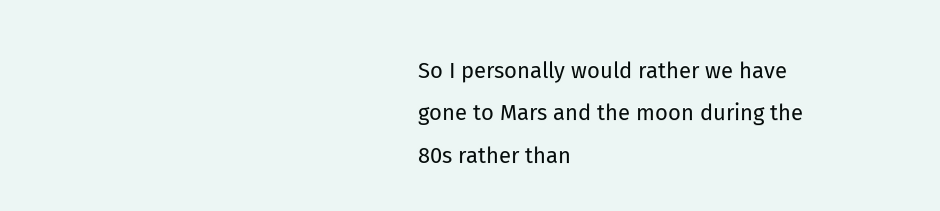So I personally would rather we have gone to Mars and the moon during the 80s rather than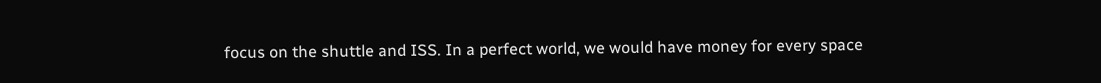focus on the shuttle and ISS. In a perfect world, we would have money for every space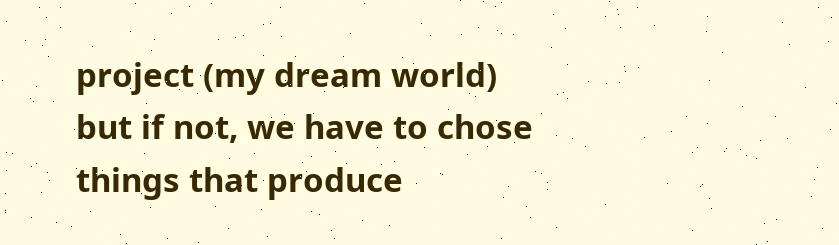project (my dream world) but if not, we have to chose things that produce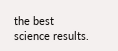the best science results.